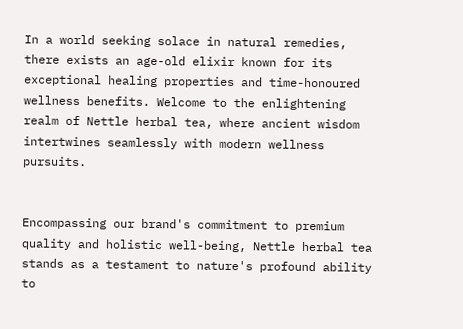In a world seeking solace in natural remedies, there exists an age-old elixir known for its exceptional healing properties and time-honoured wellness benefits. Welcome to the enlightening realm of Nettle herbal tea, where ancient wisdom intertwines seamlessly with modern wellness pursuits.


Encompassing our brand's commitment to premium quality and holistic well-being, Nettle herbal tea stands as a testament to nature's profound ability to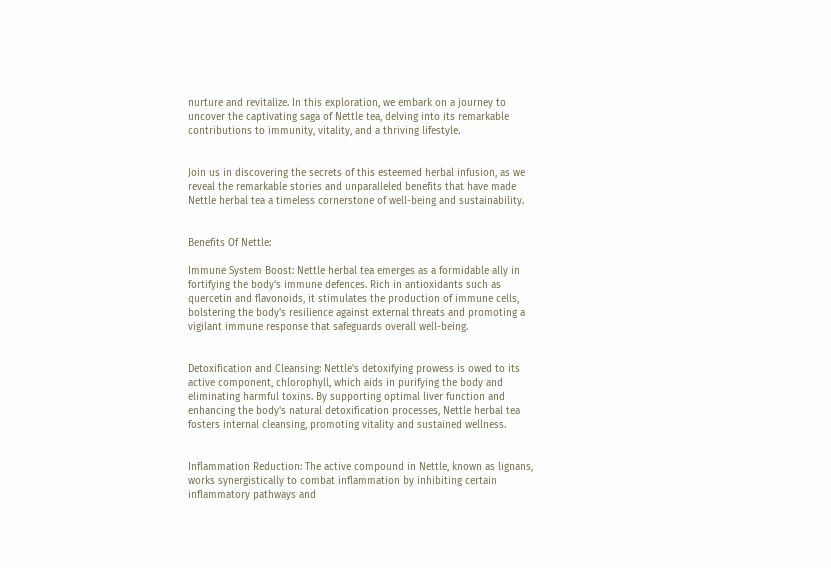nurture and revitalize. In this exploration, we embark on a journey to uncover the captivating saga of Nettle tea, delving into its remarkable contributions to immunity, vitality, and a thriving lifestyle.


Join us in discovering the secrets of this esteemed herbal infusion, as we reveal the remarkable stories and unparalleled benefits that have made Nettle herbal tea a timeless cornerstone of well-being and sustainability.


Benefits Of Nettle:

Immune System Boost: Nettle herbal tea emerges as a formidable ally in fortifying the body's immune defences. Rich in antioxidants such as quercetin and flavonoids, it stimulates the production of immune cells, bolstering the body's resilience against external threats and promoting a vigilant immune response that safeguards overall well-being.


Detoxification and Cleansing: Nettle's detoxifying prowess is owed to its active component, chlorophyll, which aids in purifying the body and eliminating harmful toxins. By supporting optimal liver function and enhancing the body's natural detoxification processes, Nettle herbal tea fosters internal cleansing, promoting vitality and sustained wellness.


Inflammation Reduction: The active compound in Nettle, known as lignans, works synergistically to combat inflammation by inhibiting certain inflammatory pathways and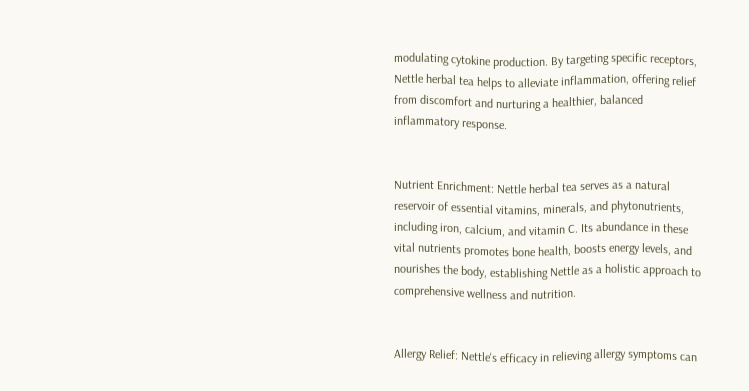modulating cytokine production. By targeting specific receptors, Nettle herbal tea helps to alleviate inflammation, offering relief from discomfort and nurturing a healthier, balanced inflammatory response.


Nutrient Enrichment: Nettle herbal tea serves as a natural reservoir of essential vitamins, minerals, and phytonutrients, including iron, calcium, and vitamin C. Its abundance in these vital nutrients promotes bone health, boosts energy levels, and nourishes the body, establishing Nettle as a holistic approach to comprehensive wellness and nutrition.


Allergy Relief: Nettle's efficacy in relieving allergy symptoms can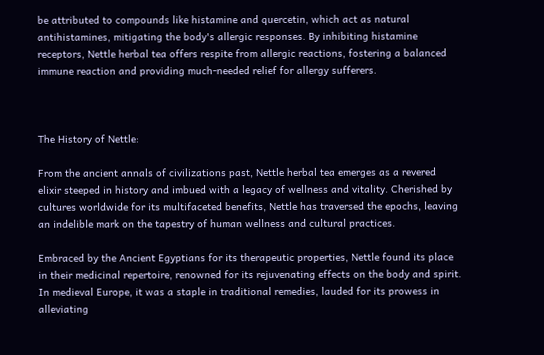be attributed to compounds like histamine and quercetin, which act as natural antihistamines, mitigating the body's allergic responses. By inhibiting histamine receptors, Nettle herbal tea offers respite from allergic reactions, fostering a balanced immune reaction and providing much-needed relief for allergy sufferers.



The History of Nettle:

From the ancient annals of civilizations past, Nettle herbal tea emerges as a revered elixir steeped in history and imbued with a legacy of wellness and vitality. Cherished by cultures worldwide for its multifaceted benefits, Nettle has traversed the epochs, leaving an indelible mark on the tapestry of human wellness and cultural practices.

Embraced by the Ancient Egyptians for its therapeutic properties, Nettle found its place in their medicinal repertoire, renowned for its rejuvenating effects on the body and spirit. In medieval Europe, it was a staple in traditional remedies, lauded for its prowess in alleviating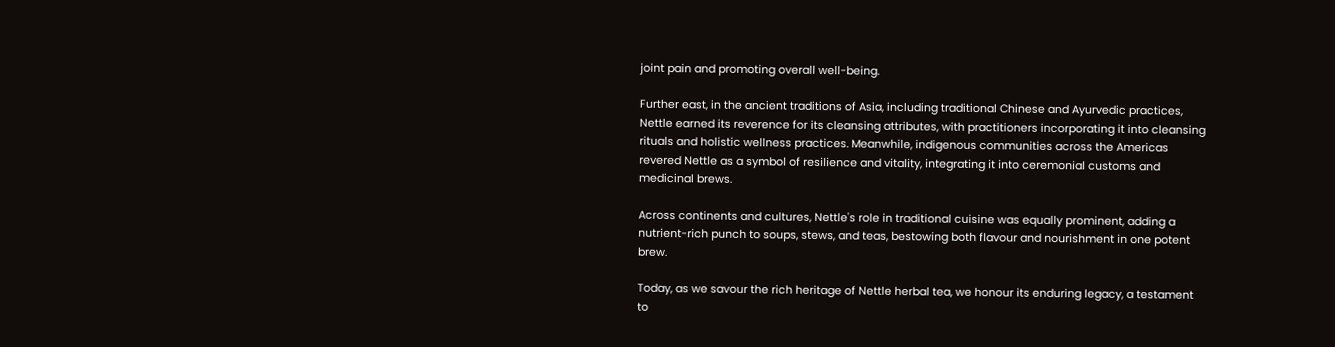joint pain and promoting overall well-being.

Further east, in the ancient traditions of Asia, including traditional Chinese and Ayurvedic practices, Nettle earned its reverence for its cleansing attributes, with practitioners incorporating it into cleansing rituals and holistic wellness practices. Meanwhile, indigenous communities across the Americas revered Nettle as a symbol of resilience and vitality, integrating it into ceremonial customs and medicinal brews.

Across continents and cultures, Nettle's role in traditional cuisine was equally prominent, adding a nutrient-rich punch to soups, stews, and teas, bestowing both flavour and nourishment in one potent brew.

Today, as we savour the rich heritage of Nettle herbal tea, we honour its enduring legacy, a testament to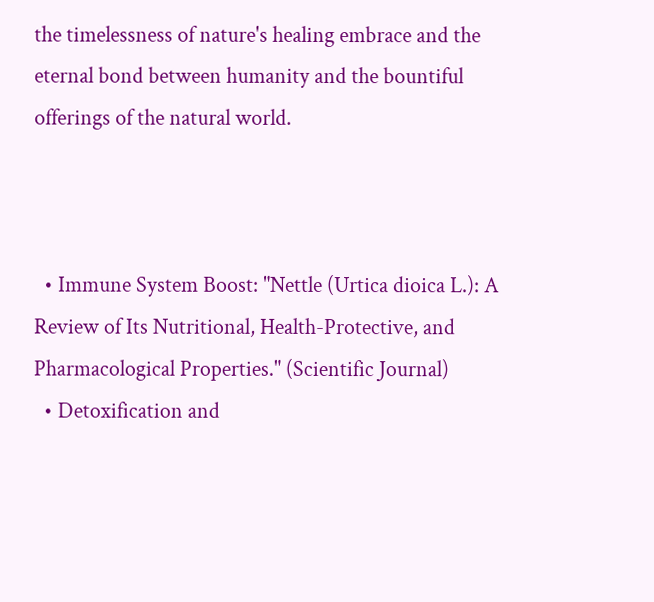the timelessness of nature's healing embrace and the eternal bond between humanity and the bountiful offerings of the natural world.



  • Immune System Boost: "Nettle (Urtica dioica L.): A Review of Its Nutritional, Health-Protective, and Pharmacological Properties." (Scientific Journal)
  • Detoxification and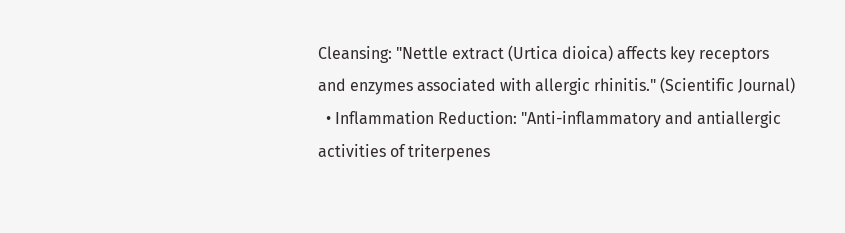Cleansing: "Nettle extract (Urtica dioica) affects key receptors and enzymes associated with allergic rhinitis." (Scientific Journal)
  • Inflammation Reduction: "Anti-inflammatory and antiallergic activities of triterpenes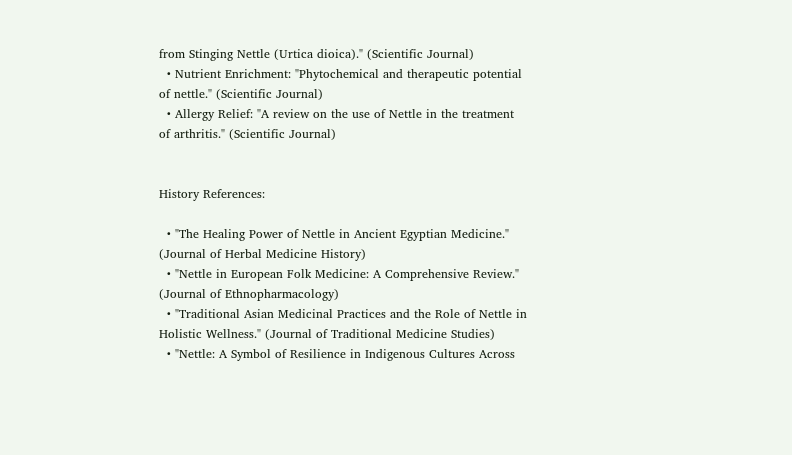from Stinging Nettle (Urtica dioica)." (Scientific Journal)
  • Nutrient Enrichment: "Phytochemical and therapeutic potential of nettle." (Scientific Journal)
  • Allergy Relief: "A review on the use of Nettle in the treatment of arthritis." (Scientific Journal)


History References:

  • "The Healing Power of Nettle in Ancient Egyptian Medicine." (Journal of Herbal Medicine History)
  • "Nettle in European Folk Medicine: A Comprehensive Review." (Journal of Ethnopharmacology)
  • "Traditional Asian Medicinal Practices and the Role of Nettle in Holistic Wellness." (Journal of Traditional Medicine Studies)
  • "Nettle: A Symbol of Resilience in Indigenous Cultures Across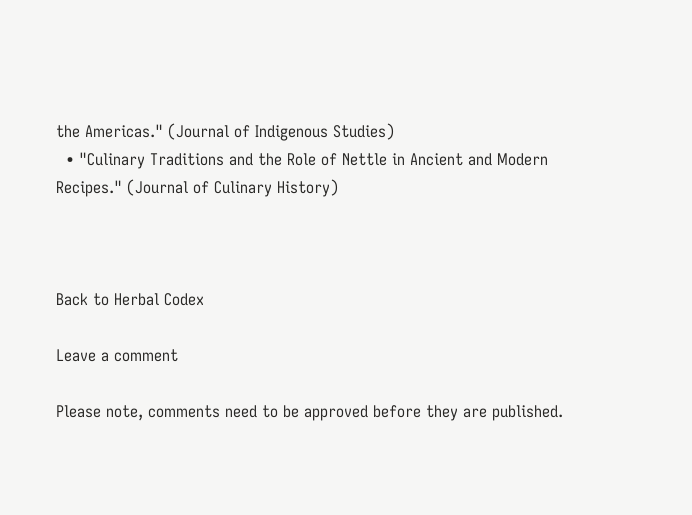the Americas." (Journal of Indigenous Studies)
  • "Culinary Traditions and the Role of Nettle in Ancient and Modern Recipes." (Journal of Culinary History)



Back to Herbal Codex

Leave a comment

Please note, comments need to be approved before they are published.